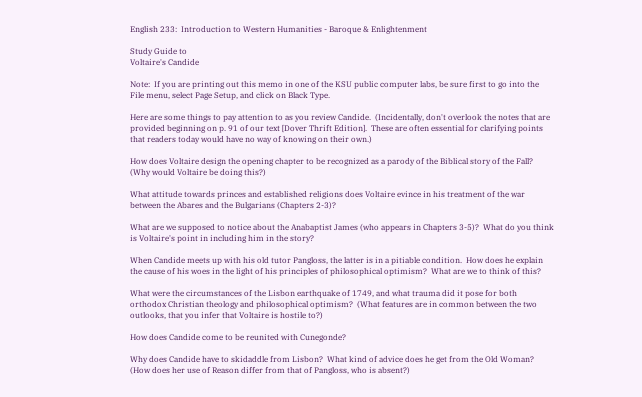English 233:  Introduction to Western Humanities - Baroque & Enlightenment

Study Guide to
Voltaire's Candide

Note:  If you are printing out this memo in one of the KSU public computer labs, be sure first to go into the File menu, select Page Setup, and click on Black Type.

Here are some things to pay attention to as you review Candide.  (Incidentally, don't overlook the notes that are provided beginning on p. 91 of our text [Dover Thrift Edition].  These are often essential for clarifying points that readers today would have no way of knowing on their own.)

How does Voltaire design the opening chapter to be recognized as a parody of the Biblical story of the Fall?  (Why would Voltaire be doing this?)

What attitude towards princes and established religions does Voltaire evince in his treatment of the war between the Abares and the Bulgarians (Chapters 2-3)?

What are we supposed to notice about the Anabaptist James (who appears in Chapters 3-5)?  What do you think is Voltaire's point in including him in the story?

When Candide meets up with his old tutor Pangloss, the latter is in a pitiable condition.  How does he explain the cause of his woes in the light of his principles of philosophical optimism?  What are we to think of this?

What were the circumstances of the Lisbon earthquake of 1749, and what trauma did it pose for both orthodox Christian theology and philosophical optimism?  (What features are in common between the two outlooks, that you infer that Voltaire is hostile to?)

How does Candide come to be reunited with Cunegonde?

Why does Candide have to skidaddle from Lisbon?  What kind of advice does he get from the Old Woman?  (How does her use of Reason differ from that of Pangloss, who is absent?)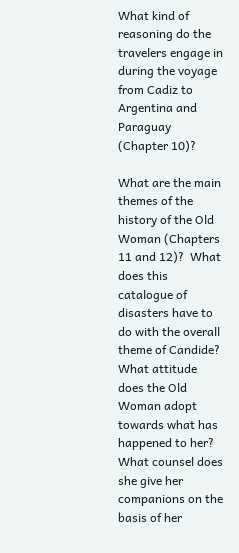What kind of reasoning do the travelers engage in during the voyage from Cadiz to Argentina and Paraguay (Chapter 10)?

What are the main themes of the history of the Old Woman (Chapters 11 and 12)?  What does this catalogue of disasters have to do with the overall theme of Candide?  What attitude does the Old Woman adopt towards what has happened to her?  What counsel does she give her companions on the basis of her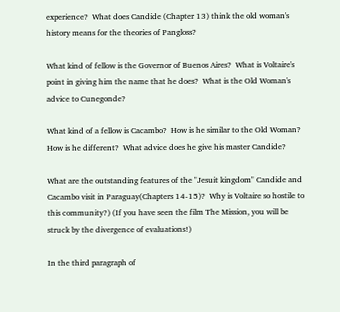experience?  What does Candide (Chapter 13) think the old woman's history means for the theories of Pangloss?

What kind of fellow is the Governor of Buenos Aires?  What is Voltaire's point in giving him the name that he does?  What is the Old Woman's advice to Cunegonde?

What kind of a fellow is Cacambo?  How is he similar to the Old Woman?  How is he different?  What advice does he give his master Candide?

What are the outstanding features of the "Jesuit kingdom" Candide and Cacambo visit in Paraguay(Chapters 14-15)?  Why is Voltaire so hostile to this community?) (If you have seen the film The Mission, you will be struck by the divergence of evaluations!)

In the third paragraph of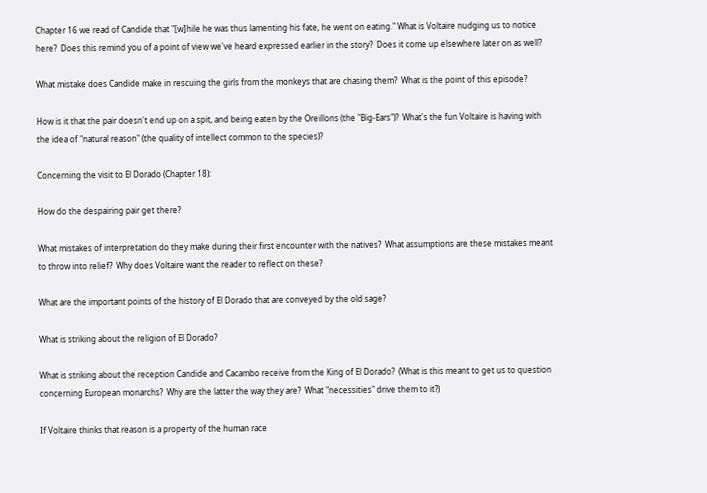Chapter 16 we read of Candide that "[w]hile he was thus lamenting his fate, he went on eating." What is Voltaire nudging us to notice here?  Does this remind you of a point of view we've heard expressed earlier in the story?  Does it come up elsewhere later on as well?

What mistake does Candide make in rescuing the girls from the monkeys that are chasing them?  What is the point of this episode?

How is it that the pair doesn't end up on a spit, and being eaten by the Oreillons (the "Big-Ears")?  What's the fun Voltaire is having with the idea of "natural reason" (the quality of intellect common to the species)?

Concerning the visit to El Dorado (Chapter 18):

How do the despairing pair get there?

What mistakes of interpretation do they make during their first encounter with the natives?  What assumptions are these mistakes meant to throw into relief?  Why does Voltaire want the reader to reflect on these?

What are the important points of the history of El Dorado that are conveyed by the old sage?

What is striking about the religion of El Dorado?

What is striking about the reception Candide and Cacambo receive from the King of El Dorado?  (What is this meant to get us to question concerning European monarchs?  Why are the latter the way they are?  What "necessities" drive them to it?)

If Voltaire thinks that reason is a property of the human race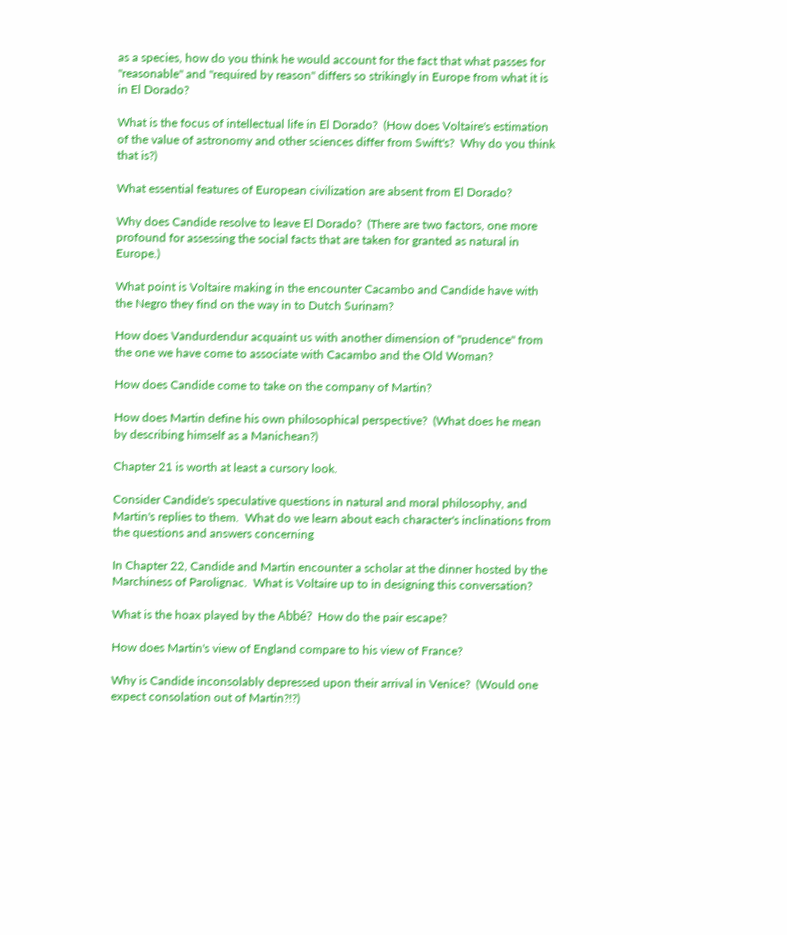as a species, how do you think he would account for the fact that what passes for "reasonable" and "required by reason" differs so strikingly in Europe from what it is in El Dorado?

What is the focus of intellectual life in El Dorado?  (How does Voltaire's estimation of the value of astronomy and other sciences differ from Swift's?  Why do you think that is?)

What essential features of European civilization are absent from El Dorado?

Why does Candide resolve to leave El Dorado?  (There are two factors, one more profound for assessing the social facts that are taken for granted as natural in Europe.)

What point is Voltaire making in the encounter Cacambo and Candide have with the Negro they find on the way in to Dutch Surinam?

How does Vandurdendur acquaint us with another dimension of "prudence" from the one we have come to associate with Cacambo and the Old Woman?

How does Candide come to take on the company of Martin?

How does Martin define his own philosophical perspective?  (What does he mean by describing himself as a Manichean?)

Chapter 21 is worth at least a cursory look.

Consider Candide's speculative questions in natural and moral philosophy, and Martin's replies to them.  What do we learn about each character's inclinations from the questions and answers concerning

In Chapter 22, Candide and Martin encounter a scholar at the dinner hosted by the Marchiness of Parolignac.  What is Voltaire up to in designing this conversation?

What is the hoax played by the Abbé?  How do the pair escape?

How does Martin's view of England compare to his view of France?

Why is Candide inconsolably depressed upon their arrival in Venice?  (Would one expect consolation out of Martin?!?)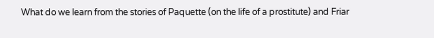What do we learn from the stories of Paquette (on the life of a prostitute) and Friar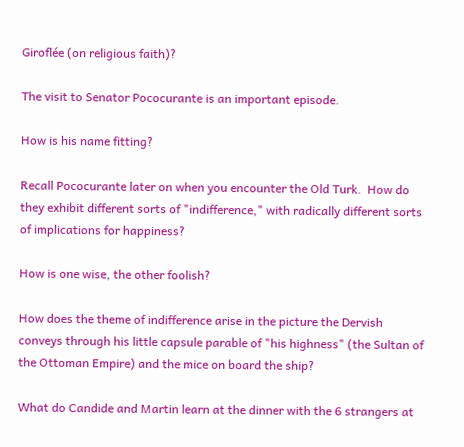Giroflée (on religious faith)?

The visit to Senator Pococurante is an important episode.

How is his name fitting?

Recall Pococurante later on when you encounter the Old Turk.  How do they exhibit different sorts of "indifference," with radically different sorts of implications for happiness?

How is one wise, the other foolish?

How does the theme of indifference arise in the picture the Dervish conveys through his little capsule parable of "his highness" (the Sultan of the Ottoman Empire) and the mice on board the ship?

What do Candide and Martin learn at the dinner with the 6 strangers at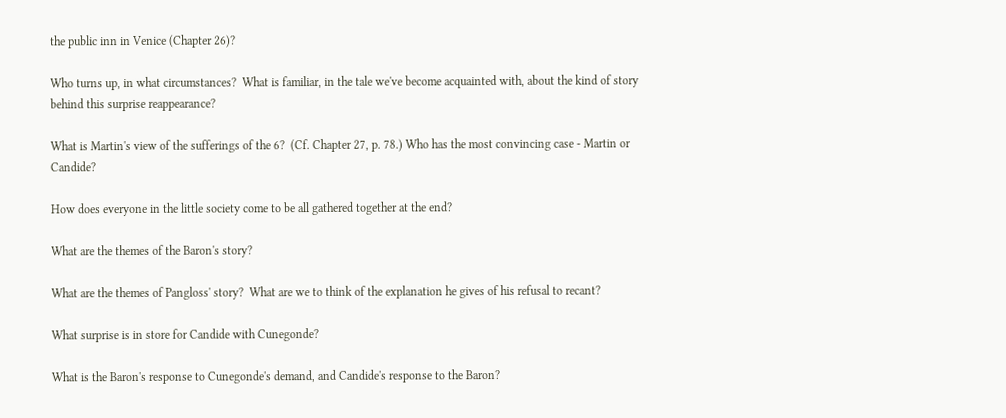the public inn in Venice (Chapter 26)?

Who turns up, in what circumstances?  What is familiar, in the tale we've become acquainted with, about the kind of story behind this surprise reappearance?

What is Martin's view of the sufferings of the 6?  (Cf. Chapter 27, p. 78.) Who has the most convincing case - Martin or Candide?

How does everyone in the little society come to be all gathered together at the end?

What are the themes of the Baron's story?

What are the themes of Pangloss' story?  What are we to think of the explanation he gives of his refusal to recant?

What surprise is in store for Candide with Cunegonde?

What is the Baron's response to Cunegonde's demand, and Candide's response to the Baron?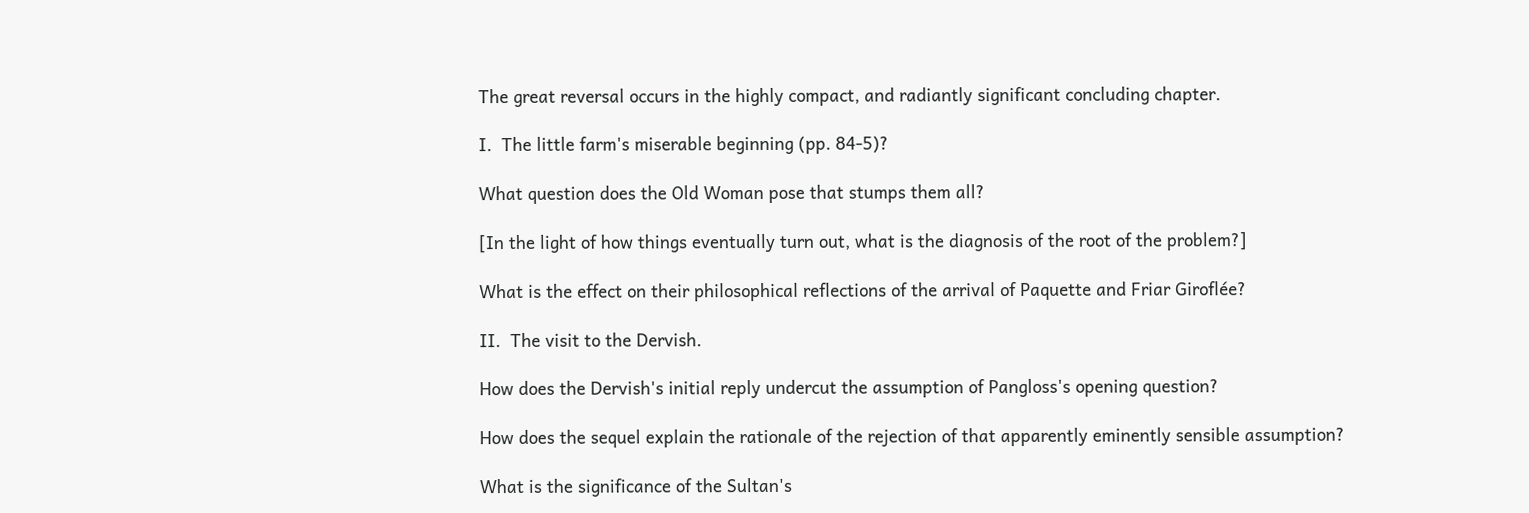The great reversal occurs in the highly compact, and radiantly significant concluding chapter.

I.  The little farm's miserable beginning (pp. 84-5)?

What question does the Old Woman pose that stumps them all?

[In the light of how things eventually turn out, what is the diagnosis of the root of the problem?]

What is the effect on their philosophical reflections of the arrival of Paquette and Friar Giroflée?

II.  The visit to the Dervish.

How does the Dervish's initial reply undercut the assumption of Pangloss's opening question?

How does the sequel explain the rationale of the rejection of that apparently eminently sensible assumption?

What is the significance of the Sultan's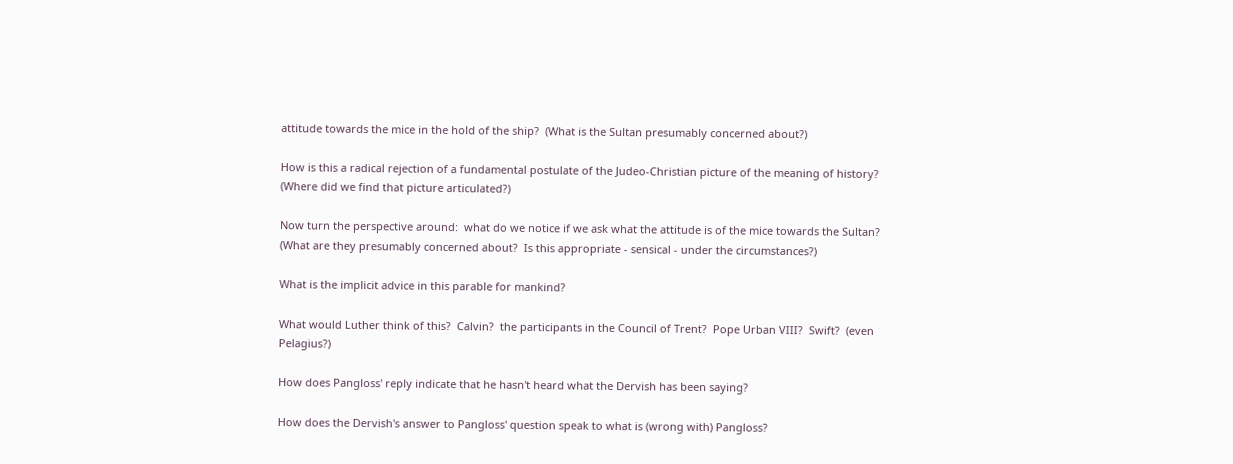attitude towards the mice in the hold of the ship?  (What is the Sultan presumably concerned about?)

How is this a radical rejection of a fundamental postulate of the Judeo-Christian picture of the meaning of history?  (Where did we find that picture articulated?)

Now turn the perspective around:  what do we notice if we ask what the attitude is of the mice towards the Sultan?  (What are they presumably concerned about?  Is this appropriate - sensical - under the circumstances?)

What is the implicit advice in this parable for mankind?

What would Luther think of this?  Calvin?  the participants in the Council of Trent?  Pope Urban VIII?  Swift?  (even Pelagius?)

How does Pangloss' reply indicate that he hasn't heard what the Dervish has been saying?

How does the Dervish's answer to Pangloss' question speak to what is (wrong with) Pangloss?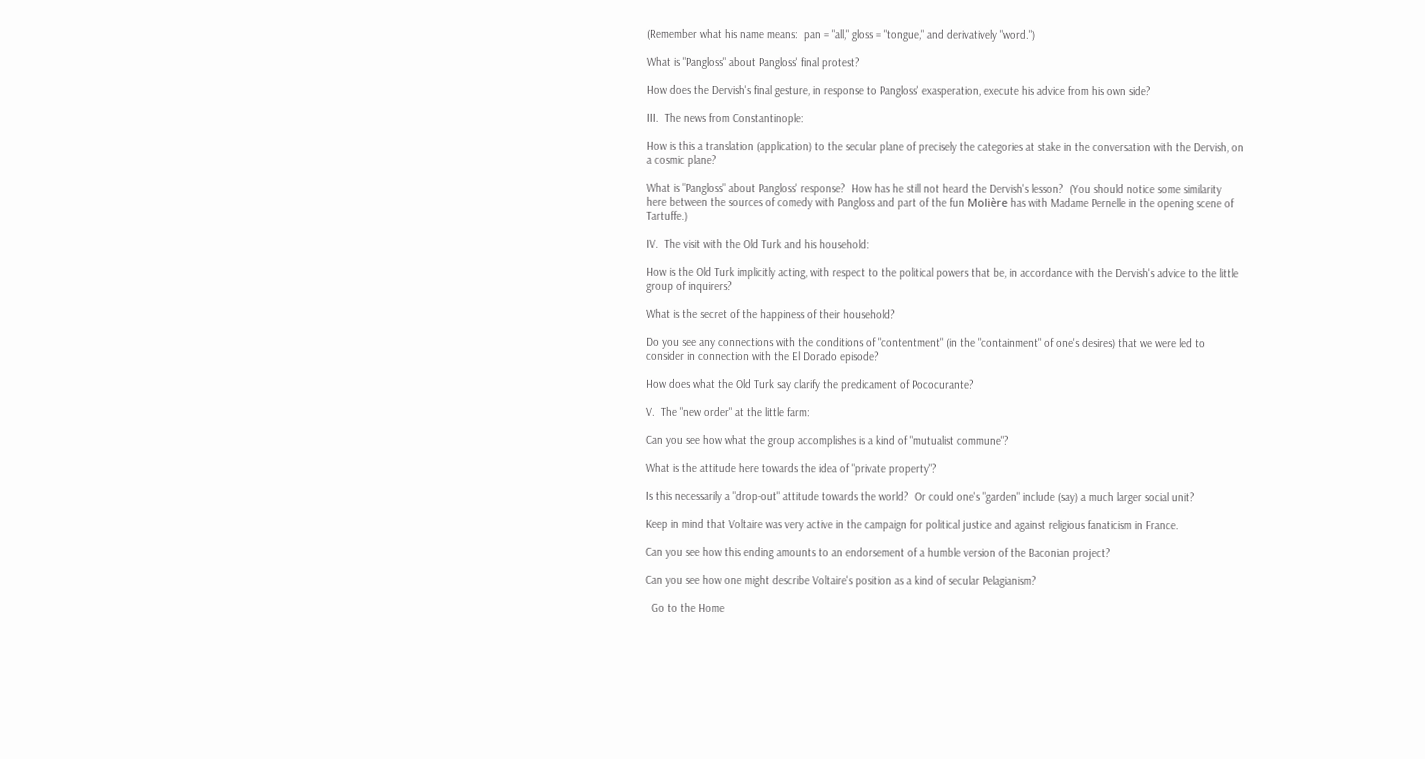(Remember what his name means:  pan = "all," gloss = "tongue," and derivatively "word.")

What is "Pangloss" about Pangloss' final protest?

How does the Dervish's final gesture, in response to Pangloss' exasperation, execute his advice from his own side?

III.  The news from Constantinople:

How is this a translation (application) to the secular plane of precisely the categories at stake in the conversation with the Dervish, on a cosmic plane?

What is "Pangloss" about Pangloss' response?  How has he still not heard the Dervish's lesson?  (You should notice some similarity here between the sources of comedy with Pangloss and part of the fun Molière has with Madame Pernelle in the opening scene of Tartuffe.)

IV.  The visit with the Old Turk and his household:

How is the Old Turk implicitly acting, with respect to the political powers that be, in accordance with the Dervish's advice to the little group of inquirers?

What is the secret of the happiness of their household?

Do you see any connections with the conditions of "contentment" (in the "containment" of one's desires) that we were led to consider in connection with the El Dorado episode?

How does what the Old Turk say clarify the predicament of Pococurante?

V.  The "new order" at the little farm:

Can you see how what the group accomplishes is a kind of "mutualist commune"?

What is the attitude here towards the idea of "private property"?

Is this necessarily a "drop-out" attitude towards the world?  Or could one's "garden" include (say) a much larger social unit?

Keep in mind that Voltaire was very active in the campaign for political justice and against religious fanaticism in France.

Can you see how this ending amounts to an endorsement of a humble version of the Baconian project?

Can you see how one might describe Voltaire's position as a kind of secular Pelagianism?

  Go to the Home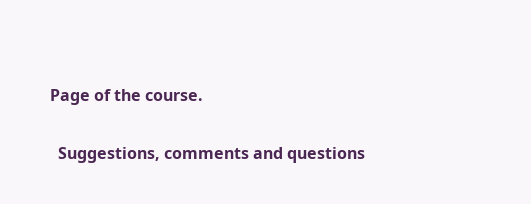Page of the course.

  Suggestions, comments and questions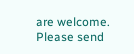are welcome.  Please send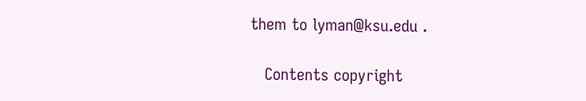them to lyman@ksu.edu .

   Contents copyright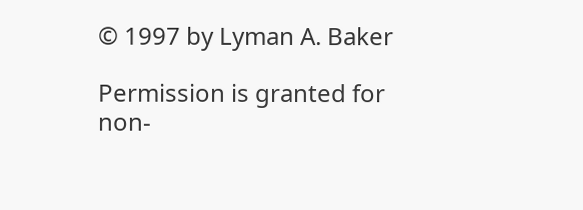© 1997 by Lyman A. Baker

Permission is granted for non-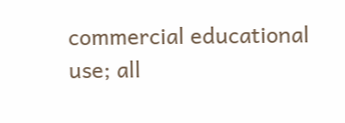commercial educational use; all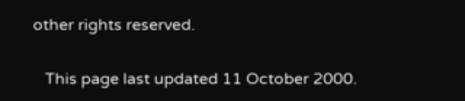other rights reserved.

   This page last updated 11 October 2000.